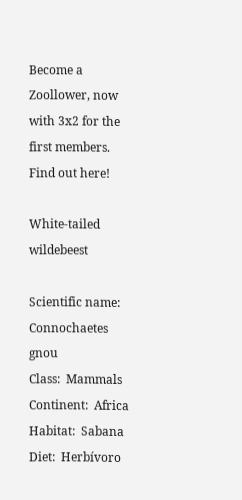Become a Zoollower, now with 3x2 for the first members. Find out here!

White-tailed wildebeest

Scientific name:  Connochaetes gnou
Class:  Mammals
Continent:  Africa
Habitat:  Sabana
Diet:  Herbívoro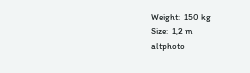Weight:  150 kg
Size:  1,2 m
altphoto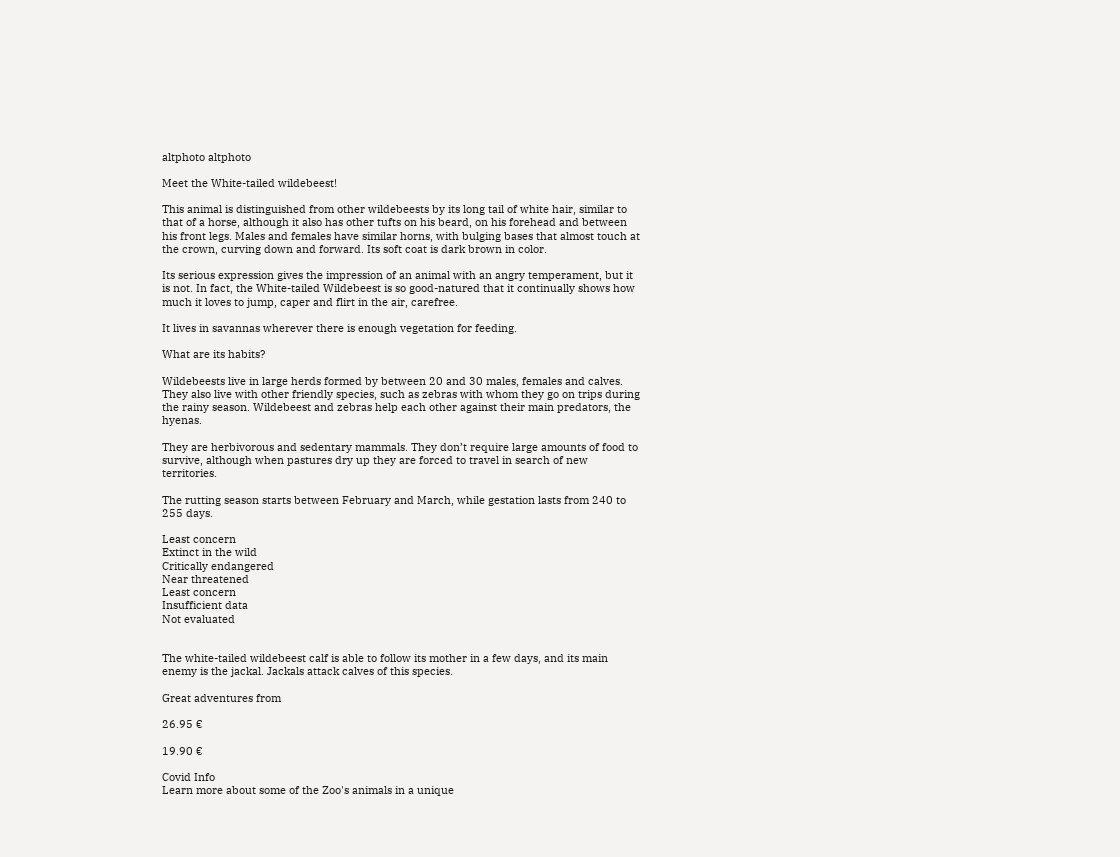altphoto altphoto

Meet the White-tailed wildebeest!

This animal is distinguished from other wildebeests by its long tail of white hair, similar to that of a horse, although it also has other tufts on his beard, on his forehead and between his front legs. Males and females have similar horns, with bulging bases that almost touch at the crown, curving down and forward. Its soft coat is dark brown in color.

Its serious expression gives the impression of an animal with an angry temperament, but it is not. In fact, the White-tailed Wildebeest is so good-natured that it continually shows how much it loves to jump, caper and flirt in the air, carefree.

It lives in savannas wherever there is enough vegetation for feeding.

What are its habits?

Wildebeests live in large herds formed by between 20 and 30 males, females and calves. They also live with other friendly species, such as zebras with whom they go on trips during the rainy season. Wildebeest and zebras help each other against their main predators, the hyenas.

They are herbivorous and sedentary mammals. They don’t require large amounts of food to survive, although when pastures dry up they are forced to travel in search of new territories.

The rutting season starts between February and March, while gestation lasts from 240 to 255 days.

Least concern
Extinct in the wild
Critically endangered
Near threatened
Least concern
Insufficient data
Not evaluated


The white-tailed wildebeest calf is able to follow its mother in a few days, and its main enemy is the jackal. Jackals attack calves of this species.

Great adventures from

26.95 €

19.90 €

Covid Info
Learn more about some of the Zoo's animals in a unique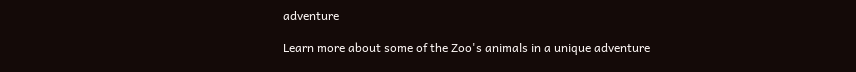adventure

Learn more about some of the Zoo's animals in a unique adventure